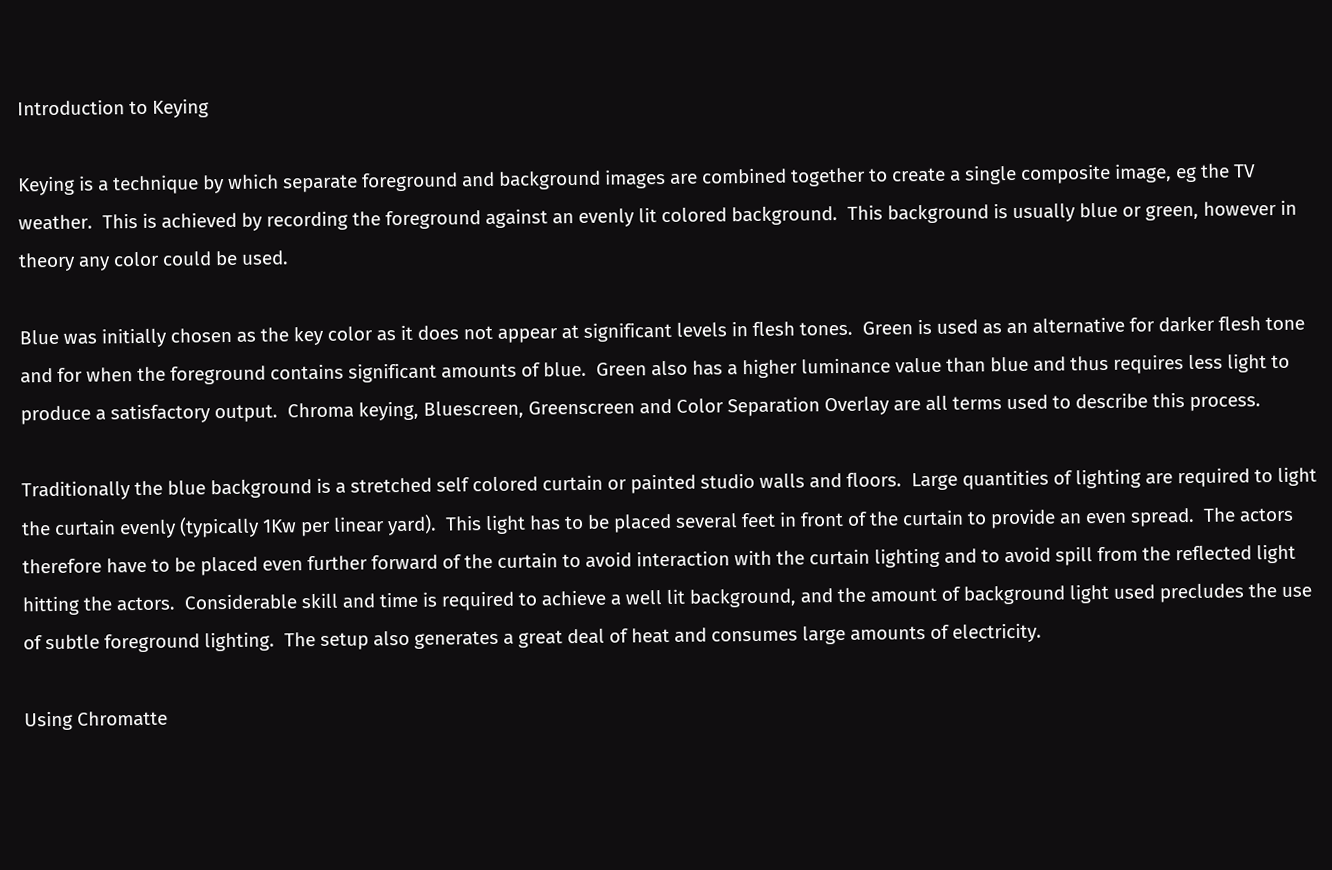Introduction to Keying

Keying is a technique by which separate foreground and background images are combined together to create a single composite image, eg the TV weather.  This is achieved by recording the foreground against an evenly lit colored background.  This background is usually blue or green, however in theory any color could be used.

Blue was initially chosen as the key color as it does not appear at significant levels in flesh tones.  Green is used as an alternative for darker flesh tone and for when the foreground contains significant amounts of blue.  Green also has a higher luminance value than blue and thus requires less light to produce a satisfactory output.  Chroma keying, Bluescreen, Greenscreen and Color Separation Overlay are all terms used to describe this process.

Traditionally the blue background is a stretched self colored curtain or painted studio walls and floors.  Large quantities of lighting are required to light the curtain evenly (typically 1Kw per linear yard).  This light has to be placed several feet in front of the curtain to provide an even spread.  The actors therefore have to be placed even further forward of the curtain to avoid interaction with the curtain lighting and to avoid spill from the reflected light hitting the actors.  Considerable skill and time is required to achieve a well lit background, and the amount of background light used precludes the use of subtle foreground lighting.  The setup also generates a great deal of heat and consumes large amounts of electricity.

Using Chromatte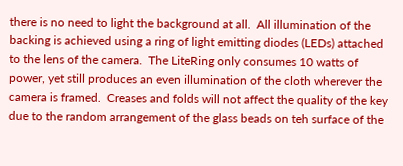there is no need to light the background at all.  All illumination of the backing is achieved using a ring of light emitting diodes (LEDs) attached to the lens of the camera.  The LiteRing only consumes 10 watts of power, yet still produces an even illumination of the cloth wherever the camera is framed.  Creases and folds will not affect the quality of the key due to the random arrangement of the glass beads on teh surface of the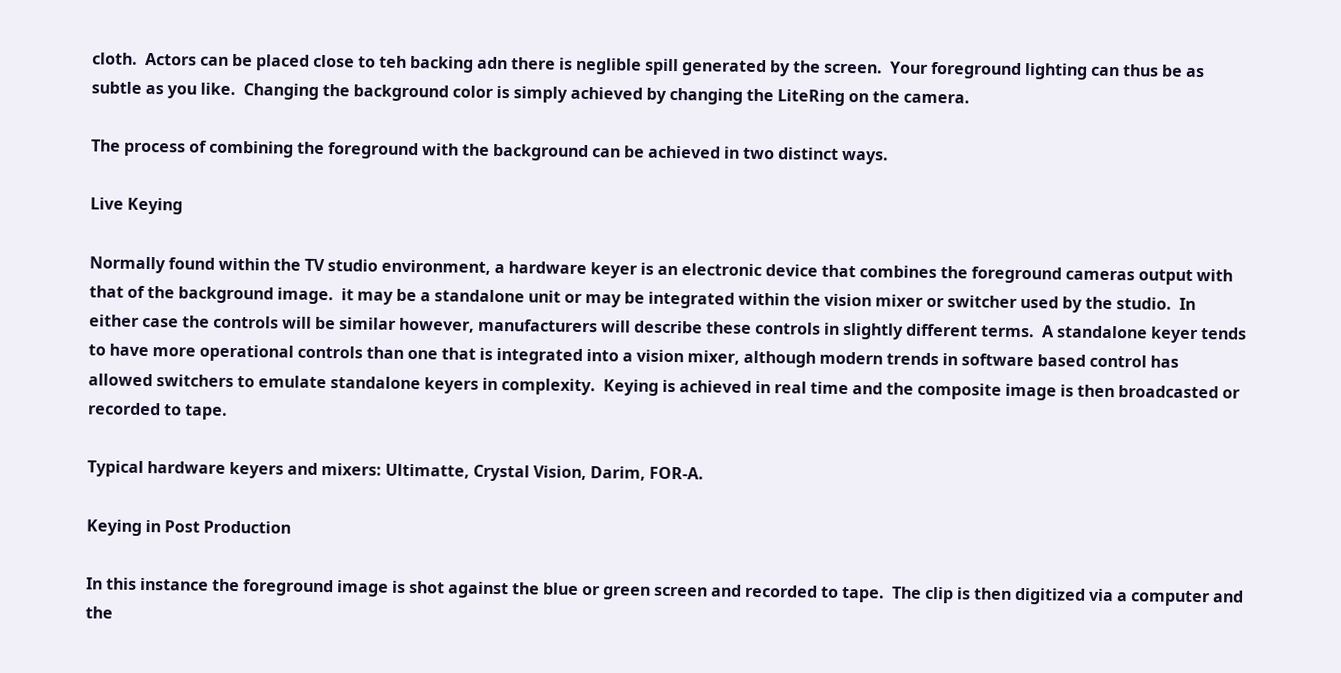cloth.  Actors can be placed close to teh backing adn there is neglible spill generated by the screen.  Your foreground lighting can thus be as subtle as you like.  Changing the background color is simply achieved by changing the LiteRing on the camera.

The process of combining the foreground with the background can be achieved in two distinct ways.

Live Keying

Normally found within the TV studio environment, a hardware keyer is an electronic device that combines the foreground cameras output with that of the background image.  it may be a standalone unit or may be integrated within the vision mixer or switcher used by the studio.  In either case the controls will be similar however, manufacturers will describe these controls in slightly different terms.  A standalone keyer tends to have more operational controls than one that is integrated into a vision mixer, although modern trends in software based control has allowed switchers to emulate standalone keyers in complexity.  Keying is achieved in real time and the composite image is then broadcasted or recorded to tape.

Typical hardware keyers and mixers: Ultimatte, Crystal Vision, Darim, FOR-A.

Keying in Post Production

In this instance the foreground image is shot against the blue or green screen and recorded to tape.  The clip is then digitized via a computer and the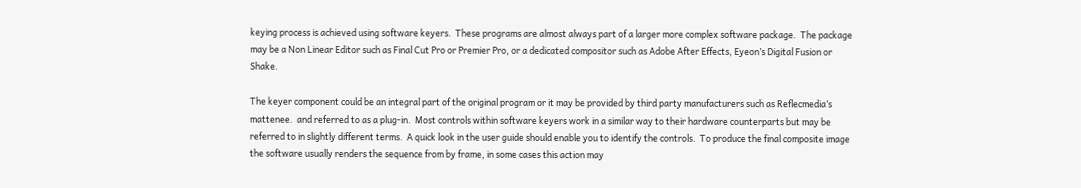keying process is achieved using software keyers.  These programs are almost always part of a larger more complex software package.  The package may be a Non Linear Editor such as Final Cut Pro or Premier Pro, or a dedicated compositor such as Adobe After Effects, Eyeon’s Digital Fusion or Shake.

The keyer component could be an integral part of the original program or it may be provided by third party manufacturers such as Reflecmedia’s mattenee.  and referred to as a plug-in.  Most controls within software keyers work in a similar way to their hardware counterparts but may be referred to in slightly different terms.  A quick look in the user guide should enable you to identify the controls.  To produce the final composite image the software usually renders the sequence from by frame, in some cases this action may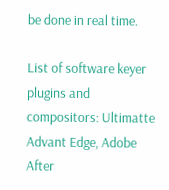be done in real time.

List of software keyer plugins and compositors: Ultimatte Advant Edge, Adobe After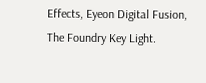Effects, Eyeon Digital Fusion, The Foundry Key Light.